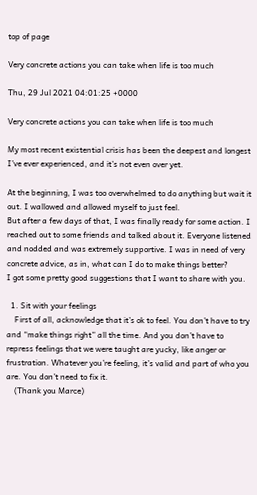top of page

Very concrete actions you can take when life is too much

Thu, 29 Jul 2021 04:01:25 +0000

Very concrete actions you can take when life is too much

My most recent existential crisis has been the deepest and longest I’ve ever experienced, and it’s not even over yet.

At the beginning, I was too overwhelmed to do anything but wait it out. I wallowed and allowed myself to just feel.
But after a few days of that, I was finally ready for some action. I reached out to some friends and talked about it. Everyone listened and nodded and was extremely supportive. I was in need of very concrete advice, as in, what can I do to make things better?
I got some pretty good suggestions that I want to share with you.

  1. Sit with your feelings
    First of all, acknowledge that it’s ok to feel. You don’t have to try and “make things right” all the time. And you don’t have to repress feelings that we were taught are yucky, like anger or frustration. Whatever you’re feeling, it’s valid and part of who you are. You don’t need to fix it.
    (Thank you Marce)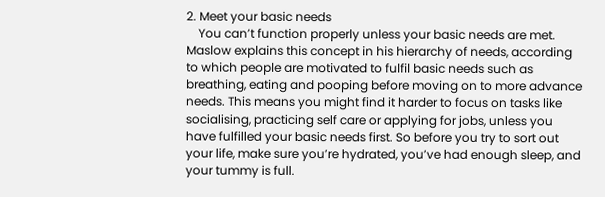2. Meet your basic needs
    You can’t function properly unless your basic needs are met. Maslow explains this concept in his hierarchy of needs, according to which people are motivated to fulfil basic needs such as breathing, eating and pooping before moving on to more advance needs. This means you might find it harder to focus on tasks like socialising, practicing self care or applying for jobs, unless you have fulfilled your basic needs first. So before you try to sort out your life, make sure you’re hydrated, you’ve had enough sleep, and your tummy is full.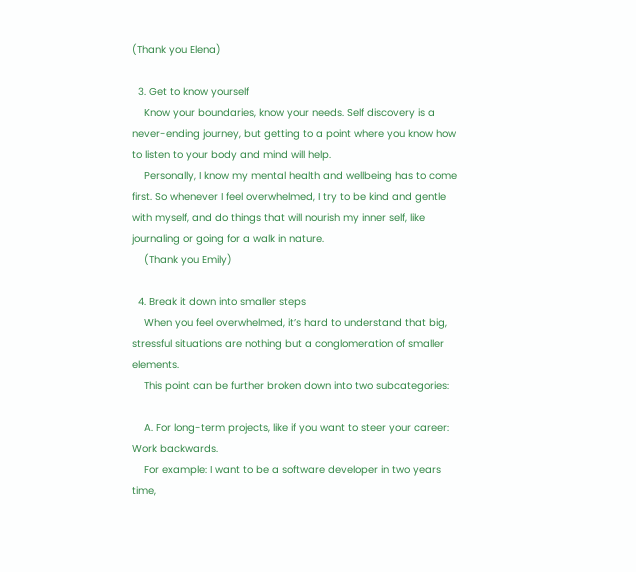(Thank you Elena)

  3. Get to know yourself
    Know your boundaries, know your needs. Self discovery is a never-ending journey, but getting to a point where you know how to listen to your body and mind will help.
    Personally, I know my mental health and wellbeing has to come first. So whenever I feel overwhelmed, I try to be kind and gentle with myself, and do things that will nourish my inner self, like journaling or going for a walk in nature.
    (Thank you Emily)

  4. Break it down into smaller steps
    When you feel overwhelmed, it’s hard to understand that big, stressful situations are nothing but a conglomeration of smaller elements.
    This point can be further broken down into two subcategories:

    A. For long-term projects, like if you want to steer your career: Work backwards.
    For example: I want to be a software developer in two years time,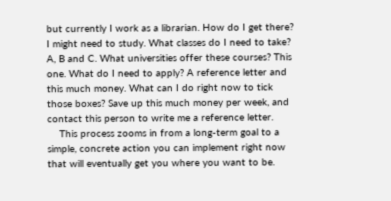but currently I work as a librarian. How do I get there? I might need to study. What classes do I need to take? A, B and C. What universities offer these courses? This one. What do I need to apply? A reference letter and this much money. What can I do right now to tick those boxes? Save up this much money per week, and contact this person to write me a reference letter.
    This process zooms in from a long-term goal to a simple, concrete action you can implement right now that will eventually get you where you want to be.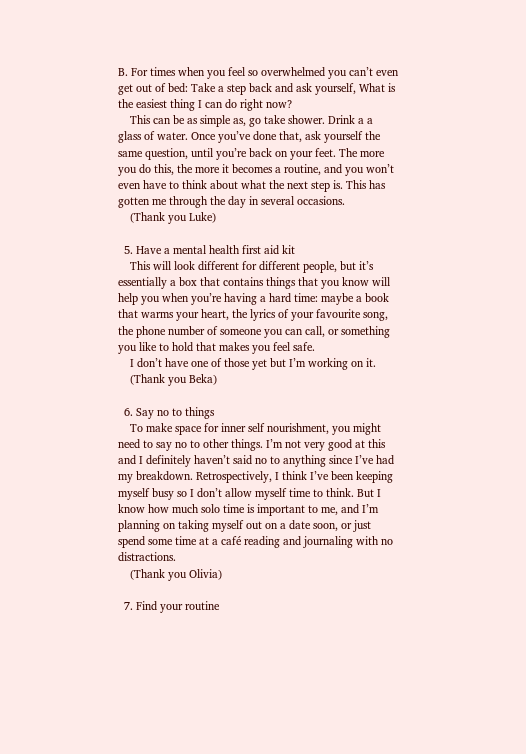B. For times when you feel so overwhelmed you can’t even get out of bed: Take a step back and ask yourself, What is the easiest thing I can do right now?
    This can be as simple as, go take shower. Drink a a glass of water. Once you’ve done that, ask yourself the same question, until you’re back on your feet. The more you do this, the more it becomes a routine, and you won’t even have to think about what the next step is. This has gotten me through the day in several occasions.
    (Thank you Luke)

  5. Have a mental health first aid kit
    This will look different for different people, but it’s essentially a box that contains things that you know will help you when you’re having a hard time: maybe a book that warms your heart, the lyrics of your favourite song, the phone number of someone you can call, or something you like to hold that makes you feel safe.
    I don’t have one of those yet but I’m working on it.
    (Thank you Beka)

  6. Say no to things
    To make space for inner self nourishment, you might need to say no to other things. I’m not very good at this and I definitely haven’t said no to anything since I’ve had my breakdown. Retrospectively, I think I’ve been keeping myself busy so I don’t allow myself time to think. But I know how much solo time is important to me, and I’m planning on taking myself out on a date soon, or just spend some time at a café reading and journaling with no distractions.
    (Thank you Olivia)

  7. Find your routine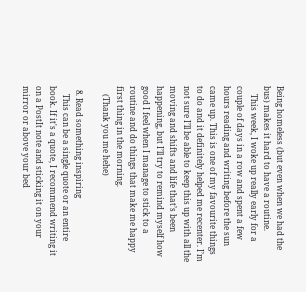Being homeless (but even when we had the bus) makes it hard to have a routine.
    This week, I woke up really early for a couple of days in a row and spent a few hours reading and writing before the sun came up. This is one of my favourite things to do and it definitely helped me recenter. I’m not sure I’ll be able to keep this up with all the moving and shifts and life that’s been happening, but I’ll try to remind myself how good I feel when I manage to stick to a routine and do things that make me happy first thing in the morning.
    (Thank you me hehe)

  8. Read something inspiring
    This can be a single quote or an entire book. If it's a quote, I recommend writing it on a PostIt note and sticking it on your mirror or above your bed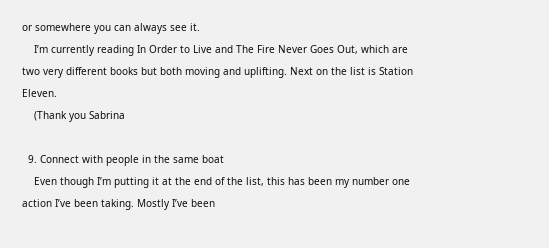or somewhere you can always see it.
    I’m currently reading In Order to Live and The Fire Never Goes Out, which are two very different books but both moving and uplifting. Next on the list is Station Eleven.
    (Thank you Sabrina

  9. Connect with people in the same boat
    Even though I’m putting it at the end of the list, this has been my number one action I’ve been taking. Mostly I’ve been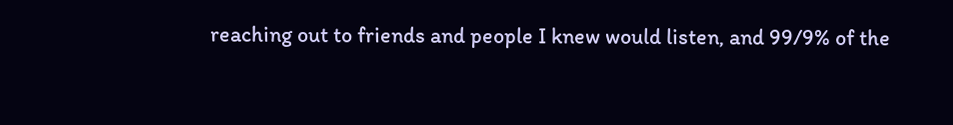reaching out to friends and people I knew would listen, and 99/9% of the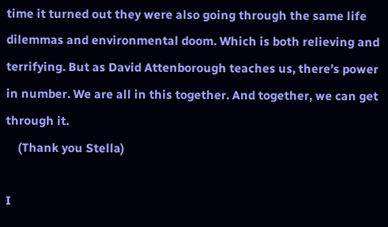time it turned out they were also going through the same life dilemmas and environmental doom. Which is both relieving and terrifying. But as David Attenborough teaches us, there’s power in number. We are all in this together. And together, we can get through it.
    (Thank you Stella)

I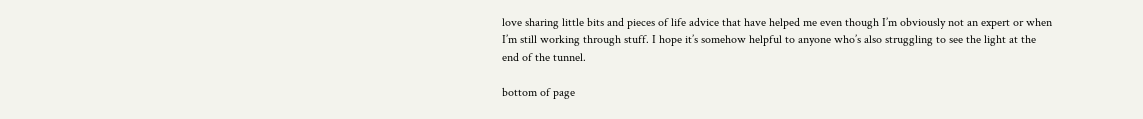love sharing little bits and pieces of life advice that have helped me even though I’m obviously not an expert or when I’m still working through stuff. I hope it’s somehow helpful to anyone who’s also struggling to see the light at the end of the tunnel.

bottom of page